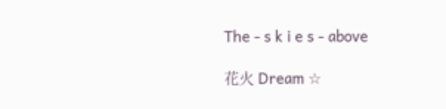The - s k i e s - above

花火 Dream ☆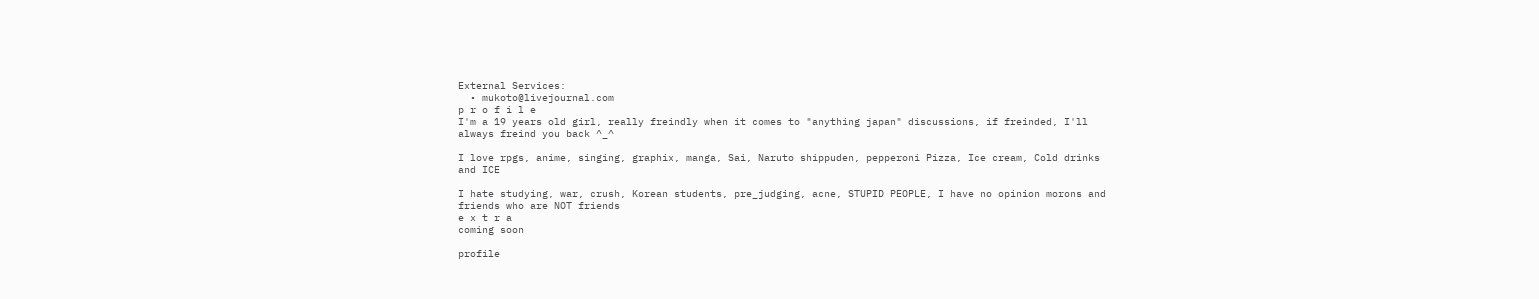External Services:
  • mukoto@livejournal.com
p r o f i l e
I'm a 19 years old girl, really freindly when it comes to "anything japan" discussions, if freinded, I'll always freind you back ^_^

I love rpgs, anime, singing, graphix, manga, Sai, Naruto shippuden, pepperoni Pizza, Ice cream, Cold drinks and ICE

I hate studying, war, crush, Korean students, pre_judging, acne, STUPID PEOPLE, I have no opinion morons and friends who are NOT friends
e x t r a
coming soon

profile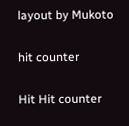layout by Mukoto

hit counter

Hit Hit counter